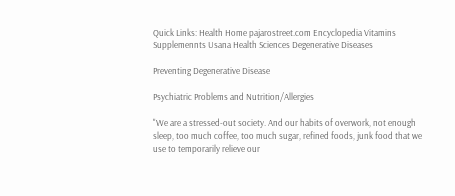Quick Links: Health Home pajarostreet.com Encyclopedia Vitamins Supplemennts Usana Health Sciences Degenerative Diseases

Preventing Degenerative Disease

Psychiatric Problems and Nutrition/Allergies

"We are a stressed-out society. And our habits of overwork, not enough sleep, too much coffee, too much sugar, refined foods, junk food that we use to temporarily relieve our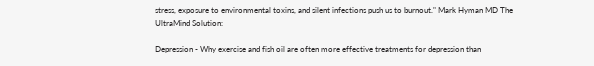stress, exposure to environmental toxins, and silent infections push us to burnout." Mark Hyman MD The UltraMind Solution:

Depression - Why exercise and fish oil are often more effective treatments for depression than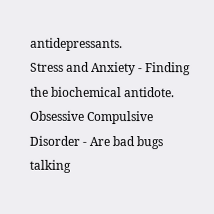antidepressants.
Stress and Anxiety - Finding the biochemical antidote.
Obsessive Compulsive Disorder - Are bad bugs talking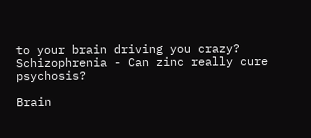to your brain driving you crazy?
Schizophrenia - Can zinc really cure psychosis?

Brain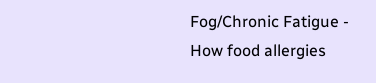Fog/Chronic Fatigue - How food allergies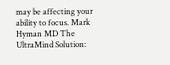may be affecting your ability to focus. Mark Hyman MD The UltraMind Solution: